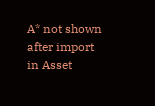A* not shown after import in Asset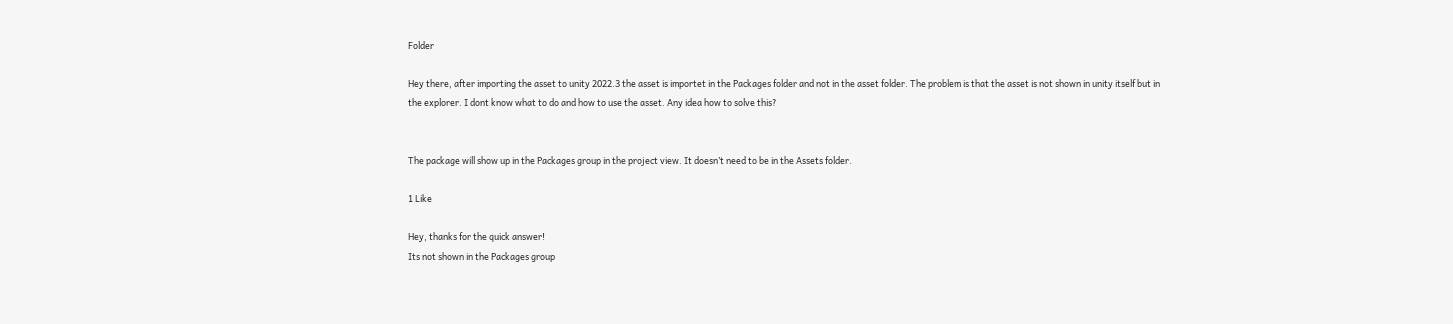Folder

Hey there, after importing the asset to unity 2022.3 the asset is importet in the Packages folder and not in the asset folder. The problem is that the asset is not shown in unity itself but in the explorer. I dont know what to do and how to use the asset. Any idea how to solve this?


The package will show up in the Packages group in the project view. It doesn’t need to be in the Assets folder.

1 Like

Hey, thanks for the quick answer!
Its not shown in the Packages group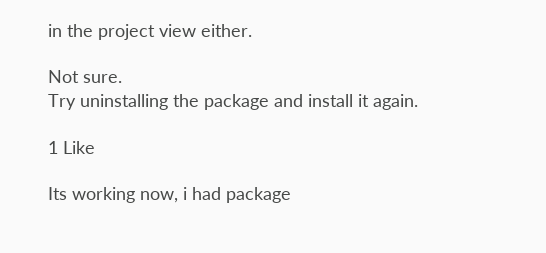in the project view either.

Not sure.
Try uninstalling the package and install it again.

1 Like

Its working now, i had package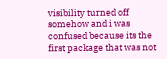visibility turned off somehow and i was confused because its the first package that was not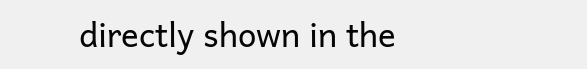directly shown in the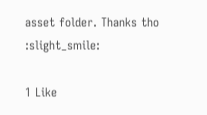asset folder. Thanks tho :slight_smile:

1 Like